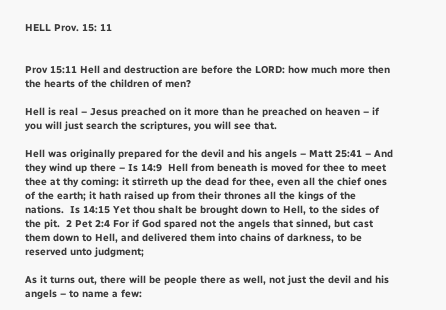HELL Prov. 15: 11


Prov 15:11 Hell and destruction are before the LORD: how much more then the hearts of the children of men?

Hell is real – Jesus preached on it more than he preached on heaven – if you will just search the scriptures, you will see that.

Hell was originally prepared for the devil and his angels – Matt 25:41 – And they wind up there – Is 14:9  Hell from beneath is moved for thee to meet thee at thy coming: it stirreth up the dead for thee, even all the chief ones of the earth; it hath raised up from their thrones all the kings of the nations.  Is 14:15 Yet thou shalt be brought down to Hell, to the sides of the pit.  2 Pet 2:4 For if God spared not the angels that sinned, but cast them down to Hell, and delivered them into chains of darkness, to be reserved unto judgment;

As it turns out, there will be people there as well, not just the devil and his angels – to name a few: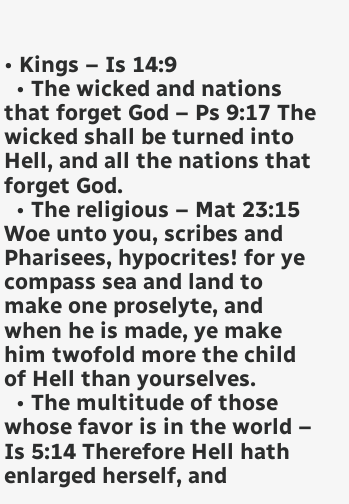• Kings – Is 14:9
  • The wicked and nations that forget God – Ps 9:17 The wicked shall be turned into Hell, and all the nations that forget God.
  • The religious – Mat 23:15 Woe unto you, scribes and Pharisees, hypocrites! for ye compass sea and land to make one proselyte, and when he is made, ye make him twofold more the child of Hell than yourselves.
  • The multitude of those whose favor is in the world – Is 5:14 Therefore Hell hath enlarged herself, and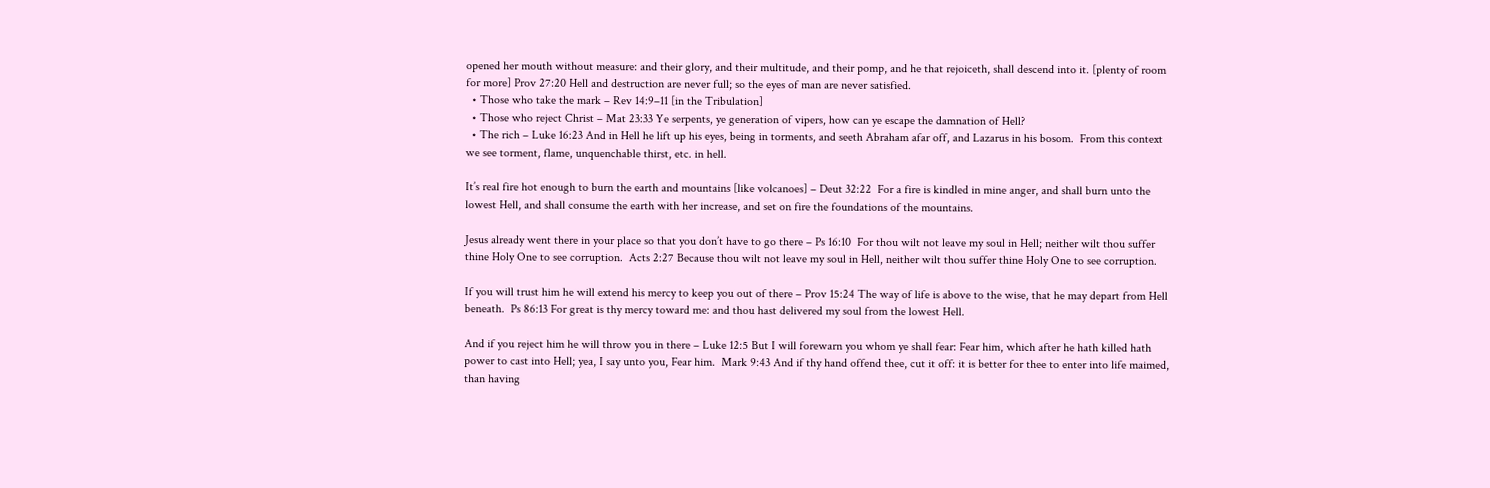opened her mouth without measure: and their glory, and their multitude, and their pomp, and he that rejoiceth, shall descend into it. [plenty of room for more] Prov 27:20 Hell and destruction are never full; so the eyes of man are never satisfied.
  • Those who take the mark – Rev 14:9–11 [in the Tribulation]
  • Those who reject Christ – Mat 23:33 Ye serpents, ye generation of vipers, how can ye escape the damnation of Hell?
  • The rich – Luke 16:23 And in Hell he lift up his eyes, being in torments, and seeth Abraham afar off, and Lazarus in his bosom.  From this context we see torment, flame, unquenchable thirst, etc. in hell.

It’s real fire hot enough to burn the earth and mountains [like volcanoes] – Deut 32:22  For a fire is kindled in mine anger, and shall burn unto the lowest Hell, and shall consume the earth with her increase, and set on fire the foundations of the mountains.

Jesus already went there in your place so that you don’t have to go there – Ps 16:10  For thou wilt not leave my soul in Hell; neither wilt thou suffer thine Holy One to see corruption.  Acts 2:27 Because thou wilt not leave my soul in Hell, neither wilt thou suffer thine Holy One to see corruption.

If you will trust him he will extend his mercy to keep you out of there – Prov 15:24 The way of life is above to the wise, that he may depart from Hell beneath.  Ps 86:13 For great is thy mercy toward me: and thou hast delivered my soul from the lowest Hell.

And if you reject him he will throw you in there – Luke 12:5 But I will forewarn you whom ye shall fear: Fear him, which after he hath killed hath power to cast into Hell; yea, I say unto you, Fear him.  Mark 9:43 And if thy hand offend thee, cut it off: it is better for thee to enter into life maimed, than having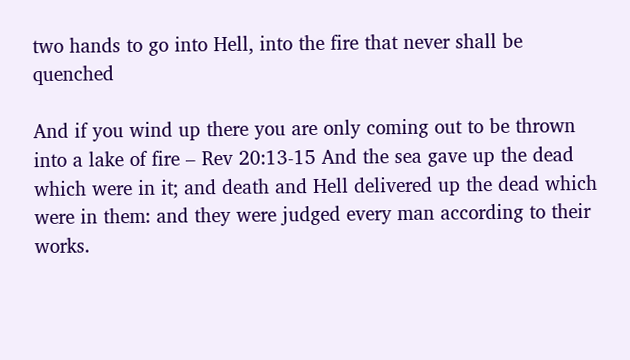two hands to go into Hell, into the fire that never shall be quenched

And if you wind up there you are only coming out to be thrown into a lake of fire – Rev 20:13-15 And the sea gave up the dead which were in it; and death and Hell delivered up the dead which were in them: and they were judged every man according to their works.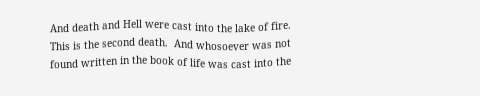And death and Hell were cast into the lake of fire. This is the second death.  And whosoever was not found written in the book of life was cast into the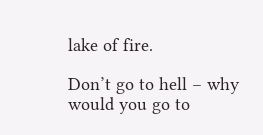lake of fire.

Don’t go to hell – why would you go to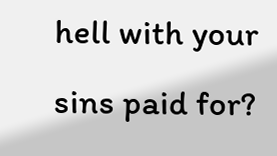hell with your sins paid for?